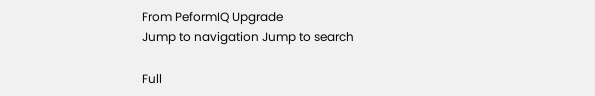From PeformIQ Upgrade
Jump to navigation Jump to search

Full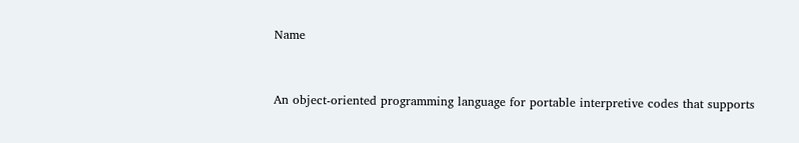Name



An object-oriented programming language for portable interpretive codes that supports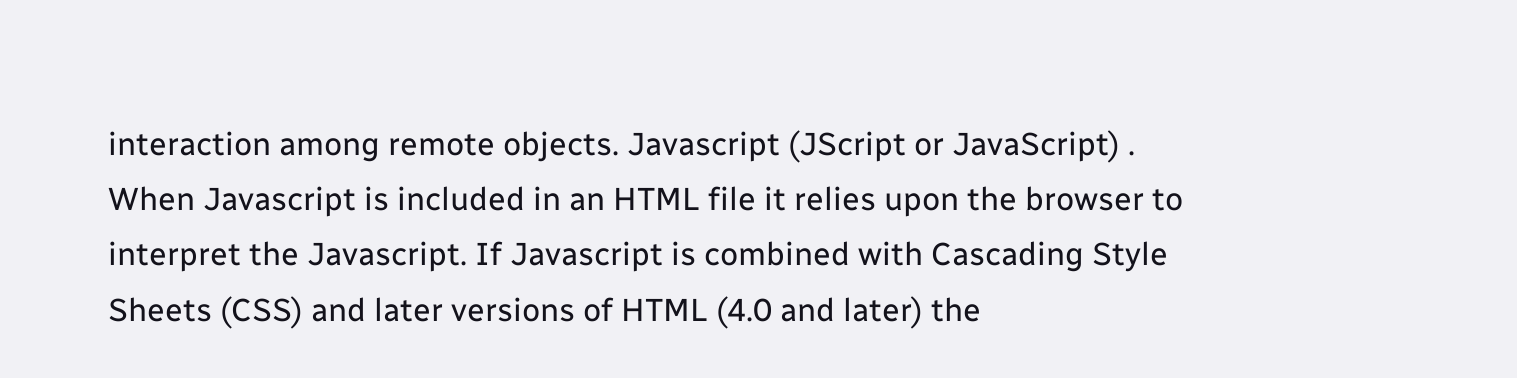interaction among remote objects. Javascript (JScript or JavaScript) . When Javascript is included in an HTML file it relies upon the browser to interpret the Javascript. If Javascript is combined with Cascading Style Sheets (CSS) and later versions of HTML (4.0 and later) the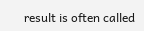result is often called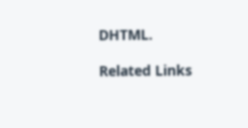DHTML.

Related Links